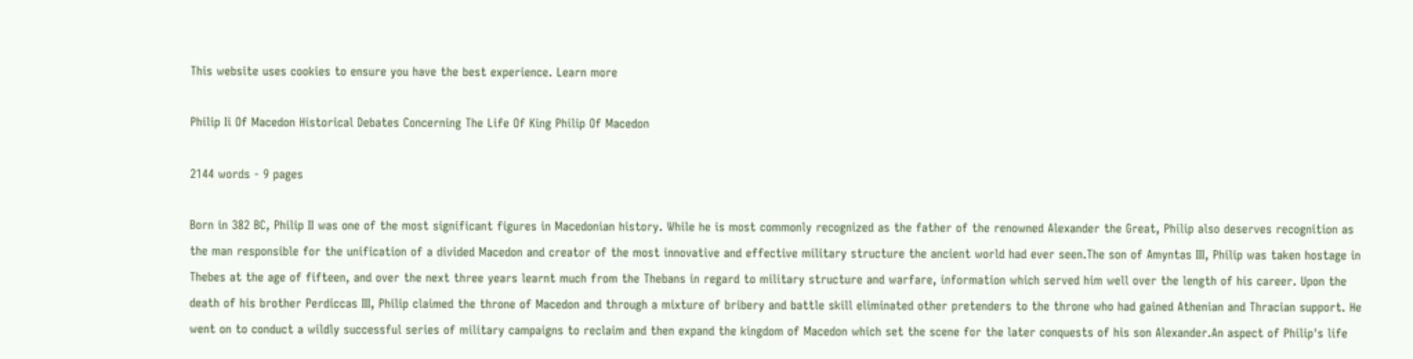This website uses cookies to ensure you have the best experience. Learn more

Philip Ii Of Macedon Historical Debates Concerning The Life Of King Philip Of Macedon

2144 words - 9 pages

Born in 382 BC, Philip II was one of the most significant figures in Macedonian history. While he is most commonly recognized as the father of the renowned Alexander the Great, Philip also deserves recognition as the man responsible for the unification of a divided Macedon and creator of the most innovative and effective military structure the ancient world had ever seen.The son of Amyntas III, Philip was taken hostage in Thebes at the age of fifteen, and over the next three years learnt much from the Thebans in regard to military structure and warfare, information which served him well over the length of his career. Upon the death of his brother Perdiccas III, Philip claimed the throne of Macedon and through a mixture of bribery and battle skill eliminated other pretenders to the throne who had gained Athenian and Thracian support. He went on to conduct a wildly successful series of military campaigns to reclaim and then expand the kingdom of Macedon which set the scene for the later conquests of his son Alexander.An aspect of Philip's life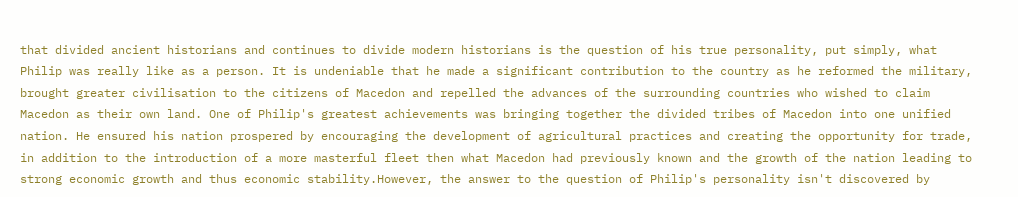that divided ancient historians and continues to divide modern historians is the question of his true personality, put simply, what Philip was really like as a person. It is undeniable that he made a significant contribution to the country as he reformed the military, brought greater civilisation to the citizens of Macedon and repelled the advances of the surrounding countries who wished to claim Macedon as their own land. One of Philip's greatest achievements was bringing together the divided tribes of Macedon into one unified nation. He ensured his nation prospered by encouraging the development of agricultural practices and creating the opportunity for trade, in addition to the introduction of a more masterful fleet then what Macedon had previously known and the growth of the nation leading to strong economic growth and thus economic stability.However, the answer to the question of Philip's personality isn't discovered by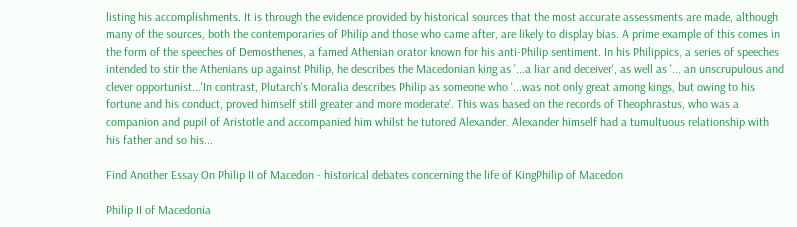listing his accomplishments. It is through the evidence provided by historical sources that the most accurate assessments are made, although many of the sources, both the contemporaries of Philip and those who came after, are likely to display bias. A prime example of this comes in the form of the speeches of Demosthenes, a famed Athenian orator known for his anti-Philip sentiment. In his Philippics, a series of speeches intended to stir the Athenians up against Philip, he describes the Macedonian king as '...a liar and deceiver', as well as '... an unscrupulous and clever opportunist...'In contrast, Plutarch's Moralia describes Philip as someone who '...was not only great among kings, but owing to his fortune and his conduct, proved himself still greater and more moderate'. This was based on the records of Theophrastus, who was a companion and pupil of Aristotle and accompanied him whilst he tutored Alexander. Alexander himself had a tumultuous relationship with his father and so his...

Find Another Essay On Philip II of Macedon - historical debates concerning the life of KingPhilip of Macedon

Philip II of Macedonia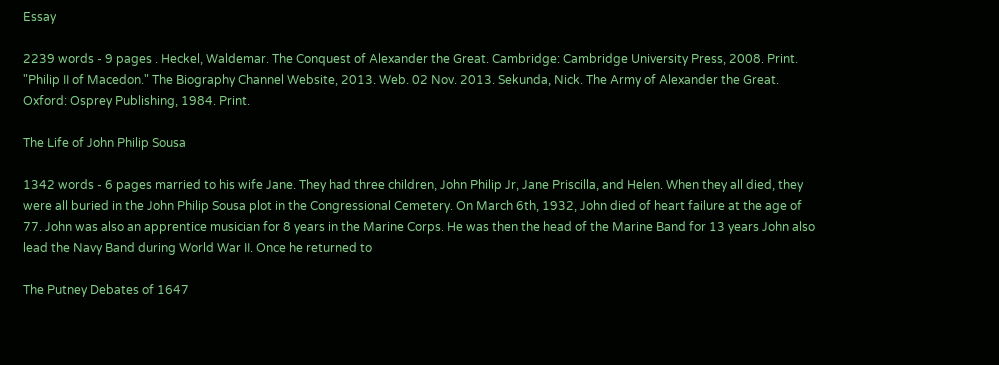Essay

2239 words - 9 pages . Heckel, Waldemar. The Conquest of Alexander the Great. Cambridge: Cambridge University Press, 2008. Print. "Philip II of Macedon." The Biography Channel Website, 2013. Web. 02 Nov. 2013. Sekunda, Nick. The Army of Alexander the Great. Oxford: Osprey Publishing, 1984. Print.

The Life of John Philip Sousa

1342 words - 6 pages married to his wife Jane. They had three children, John Philip Jr, Jane Priscilla, and Helen. When they all died, they were all buried in the John Philip Sousa plot in the Congressional Cemetery. On March 6th, 1932, John died of heart failure at the age of 77. John was also an apprentice musician for 8 years in the Marine Corps. He was then the head of the Marine Band for 13 years John also lead the Navy Band during World War II. Once he returned to

The Putney Debates of 1647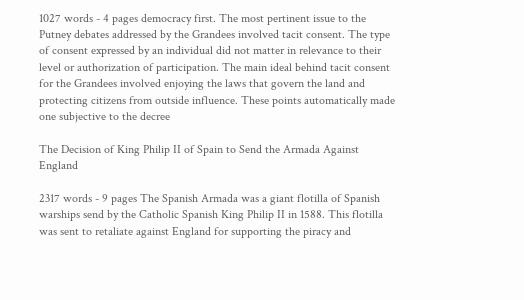1027 words - 4 pages democracy first. The most pertinent issue to the Putney debates addressed by the Grandees involved tacit consent. The type of consent expressed by an individual did not matter in relevance to their level or authorization of participation. The main ideal behind tacit consent for the Grandees involved enjoying the laws that govern the land and protecting citizens from outside influence. These points automatically made one subjective to the decree

The Decision of King Philip II of Spain to Send the Armada Against England

2317 words - 9 pages The Spanish Armada was a giant flotilla of Spanish warships send by the Catholic Spanish King Philip II in 1588. This flotilla was sent to retaliate against England for supporting the piracy and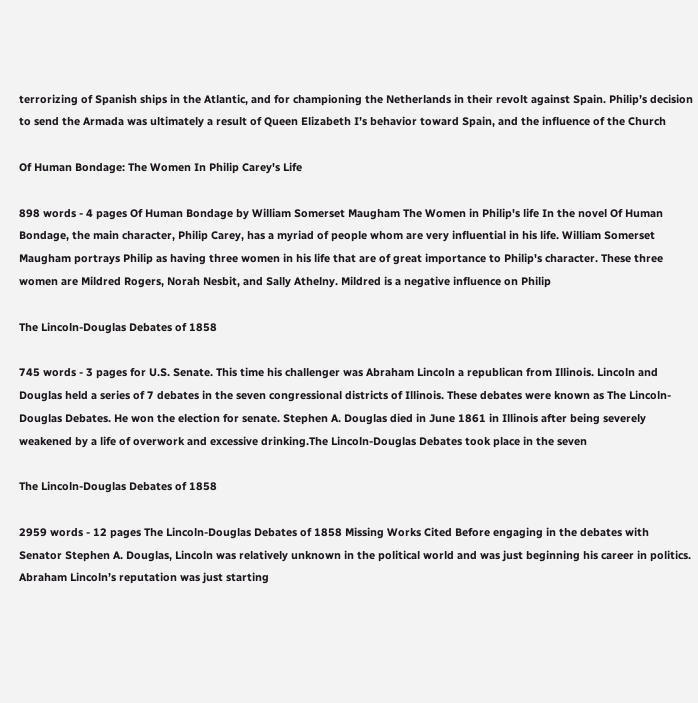terrorizing of Spanish ships in the Atlantic, and for championing the Netherlands in their revolt against Spain. Philip’s decision to send the Armada was ultimately a result of Queen Elizabeth I’s behavior toward Spain, and the influence of the Church

Of Human Bondage: The Women In Philip Carey's Life

898 words - 4 pages Of Human Bondage by William Somerset Maugham The Women in Philip's life In the novel Of Human Bondage, the main character, Philip Carey, has a myriad of people whom are very influential in his life. William Somerset Maugham portrays Philip as having three women in his life that are of great importance to Philip's character. These three women are Mildred Rogers, Norah Nesbit, and Sally Athelny. Mildred is a negative influence on Philip

The Lincoln-Douglas Debates of 1858

745 words - 3 pages for U.S. Senate. This time his challenger was Abraham Lincoln a republican from Illinois. Lincoln and Douglas held a series of 7 debates in the seven congressional districts of Illinois. These debates were known as The Lincoln-Douglas Debates. He won the election for senate. Stephen A. Douglas died in June 1861 in Illinois after being severely weakened by a life of overwork and excessive drinking.The Lincoln-Douglas Debates took place in the seven

The Lincoln-Douglas Debates of 1858

2959 words - 12 pages The Lincoln-Douglas Debates of 1858 Missing Works Cited Before engaging in the debates with Senator Stephen A. Douglas, Lincoln was relatively unknown in the political world and was just beginning his career in politics. Abraham Lincoln’s reputation was just starting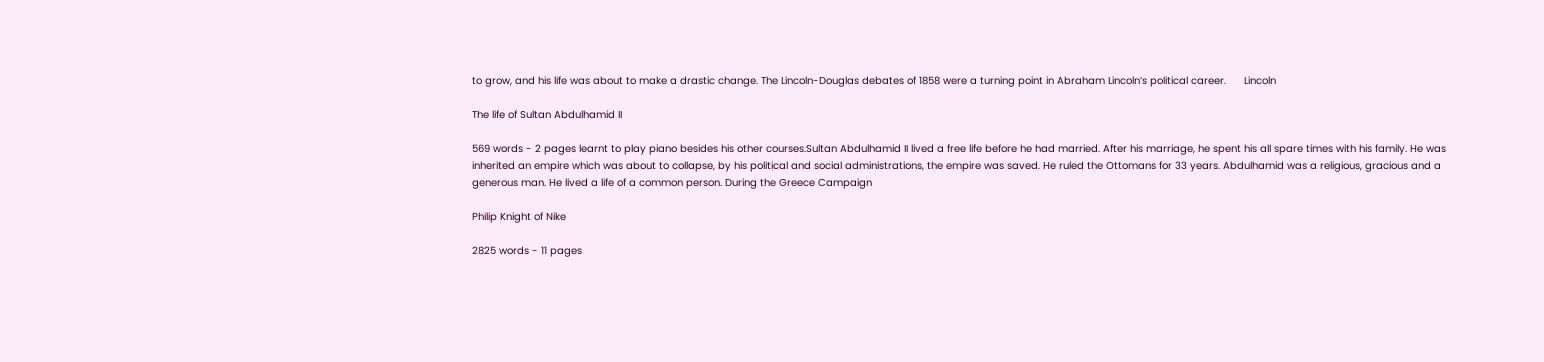to grow, and his life was about to make a drastic change. The Lincoln-Douglas debates of 1858 were a turning point in Abraham Lincoln’s political career.      Lincoln

The life of Sultan Abdulhamid II

569 words - 2 pages learnt to play piano besides his other courses.Sultan Abdulhamid II lived a free life before he had married. After his marriage, he spent his all spare times with his family. He was inherited an empire which was about to collapse, by his political and social administrations, the empire was saved. He ruled the Ottomans for 33 years. Abdulhamid was a religious, gracious and a generous man. He lived a life of a common person. During the Greece Campaign

Philip Knight of Nike

2825 words - 11 pages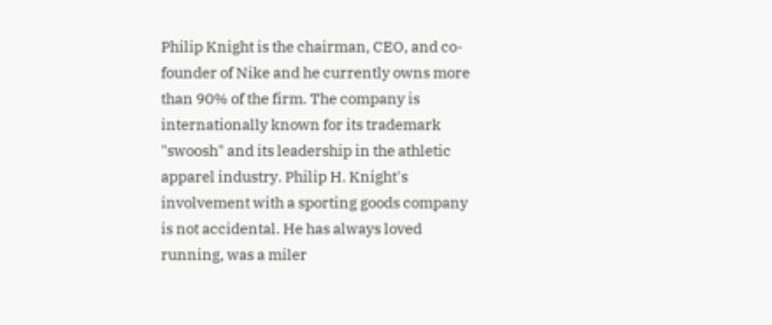Philip Knight is the chairman, CEO, and co-founder of Nike and he currently owns more than 90% of the firm. The company is internationally known for its trademark "swoosh" and its leadership in the athletic apparel industry. Philip H. Knight's involvement with a sporting goods company is not accidental. He has always loved running, was a miler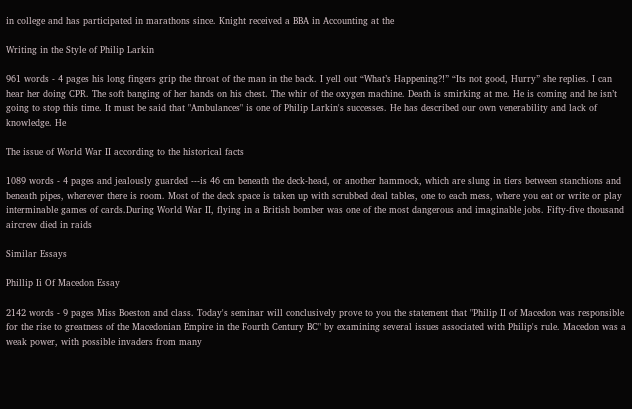in college and has participated in marathons since. Knight received a BBA in Accounting at the

Writing in the Style of Philip Larkin

961 words - 4 pages his long fingers grip the throat of the man in the back. I yell out “What’s Happening?!” “Its not good, Hurry” she replies. I can hear her doing CPR. The soft banging of her hands on his chest. The whir of the oxygen machine. Death is smirking at me. He is coming and he isn’t going to stop this time. It must be said that "Ambulances" is one of Philip Larkin's successes. He has described our own venerability and lack of knowledge. He

The issue of World War II according to the historical facts

1089 words - 4 pages and jealously guarded ---is 46 cm beneath the deck-head, or another hammock, which are slung in tiers between stanchions and beneath pipes, wherever there is room. Most of the deck space is taken up with scrubbed deal tables, one to each mess, where you eat or write or play interminable games of cards.During World War II, flying in a British bomber was one of the most dangerous and imaginable jobs. Fifty-five thousand aircrew died in raids

Similar Essays

Phillip Ii Of Macedon Essay

2142 words - 9 pages Miss Boeston and class. Today's seminar will conclusively prove to you the statement that "Philip II of Macedon was responsible for the rise to greatness of the Macedonian Empire in the Fourth Century BC" by examining several issues associated with Philip's rule. Macedon was a weak power, with possible invaders from many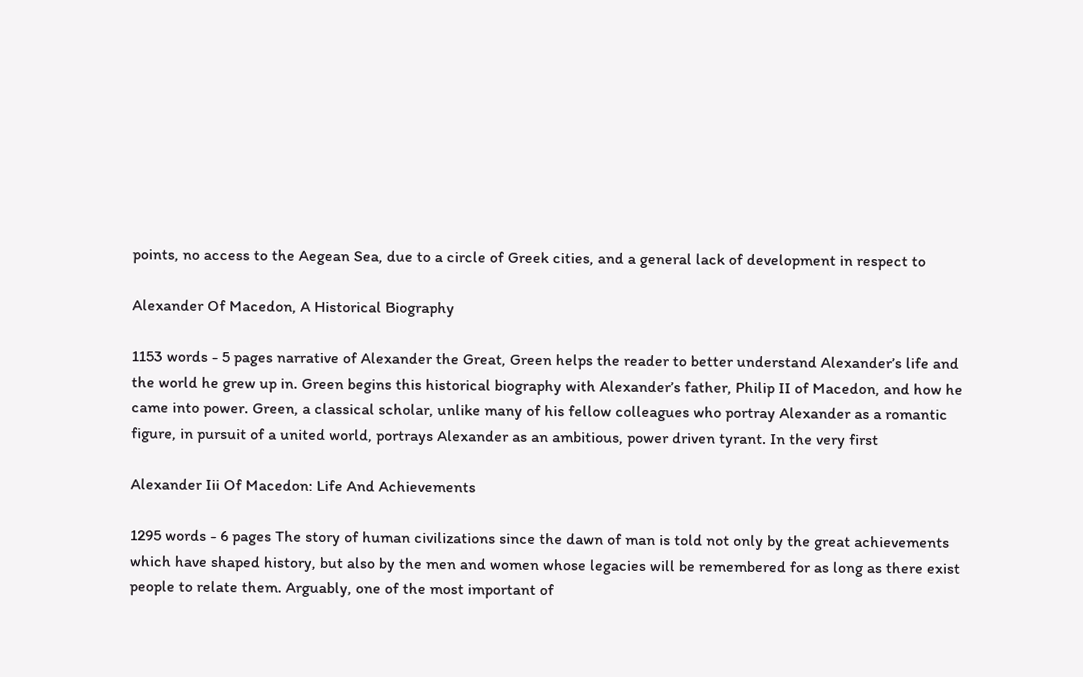points, no access to the Aegean Sea, due to a circle of Greek cities, and a general lack of development in respect to

Alexander Of Macedon, A Historical Biography

1153 words - 5 pages narrative of Alexander the Great, Green helps the reader to better understand Alexander’s life and the world he grew up in. Green begins this historical biography with Alexander’s father, Philip II of Macedon, and how he came into power. Green, a classical scholar, unlike many of his fellow colleagues who portray Alexander as a romantic figure, in pursuit of a united world, portrays Alexander as an ambitious, power driven tyrant. In the very first

Alexander Iii Of Macedon: Life And Achievements

1295 words - 6 pages The story of human civilizations since the dawn of man is told not only by the great achievements which have shaped history, but also by the men and women whose legacies will be remembered for as long as there exist people to relate them. Arguably, one of the most important of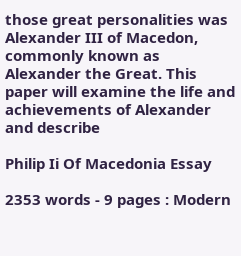those great personalities was Alexander III of Macedon, commonly known as Alexander the Great. This paper will examine the life and achievements of Alexander and describe

Philip Ii Of Macedonia Essay

2353 words - 9 pages : Modern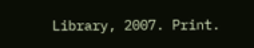Library, 2007. Print.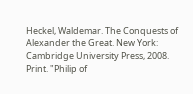Heckel, Waldemar. The Conquests of Alexander the Great. New York: Cambridge University Press, 2008. Print. "Philip of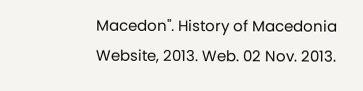Macedon". History of Macedonia Website, 2013. Web. 02 Nov. 2013.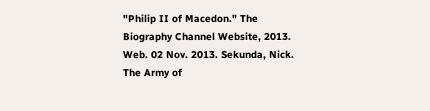"Philip II of Macedon." The Biography Channel Website, 2013. Web. 02 Nov. 2013. Sekunda, Nick. The Army of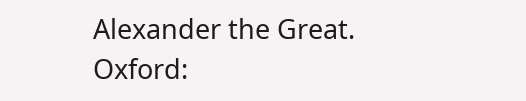Alexander the Great. Oxford: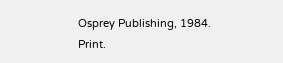Osprey Publishing, 1984. Print.